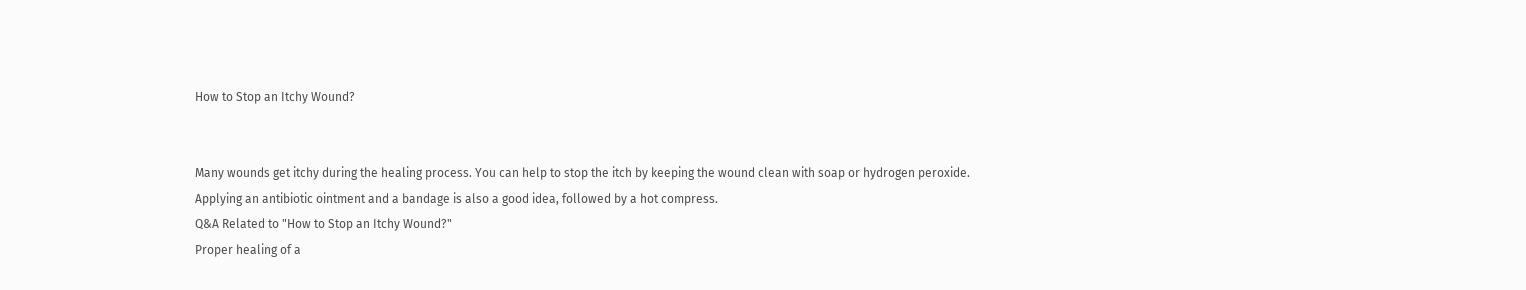How to Stop an Itchy Wound?


Many wounds get itchy during the healing process. You can help to stop the itch by keeping the wound clean with soap or hydrogen peroxide. Applying an antibiotic ointment and a bandage is also a good idea, followed by a hot compress.
Q&A Related to "How to Stop an Itchy Wound?"
Proper healing of a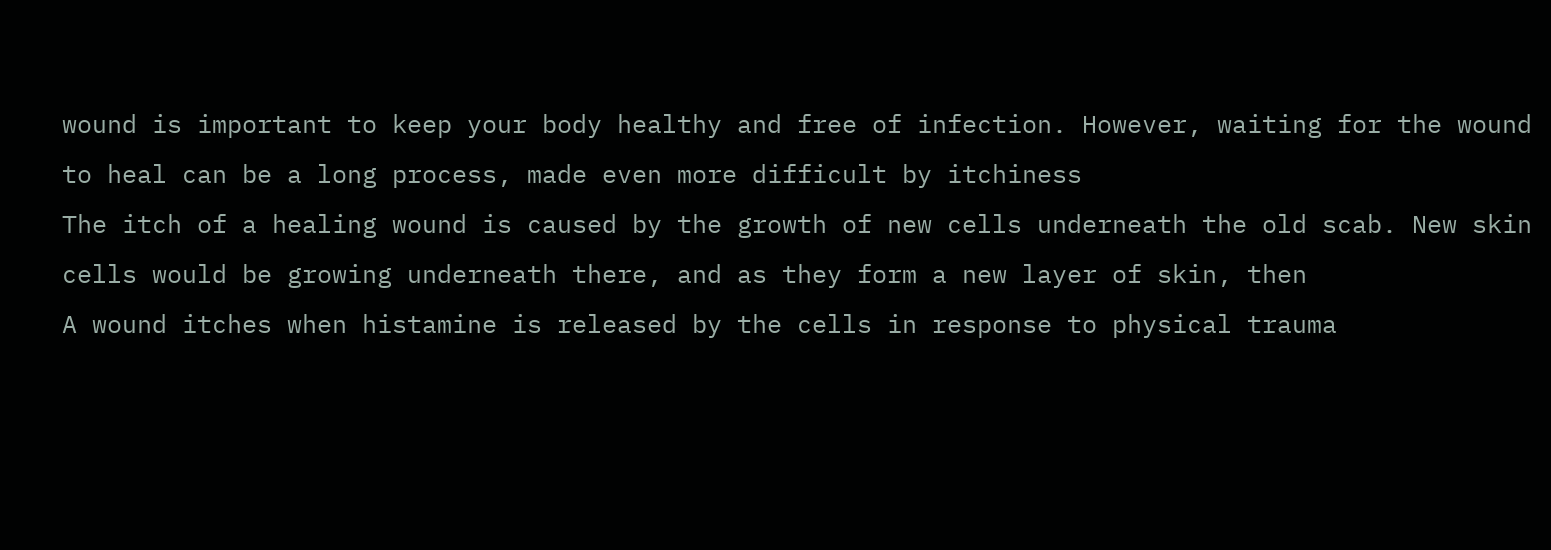wound is important to keep your body healthy and free of infection. However, waiting for the wound to heal can be a long process, made even more difficult by itchiness
The itch of a healing wound is caused by the growth of new cells underneath the old scab. New skin cells would be growing underneath there, and as they form a new layer of skin, then
A wound itches when histamine is released by the cells in response to physical trauma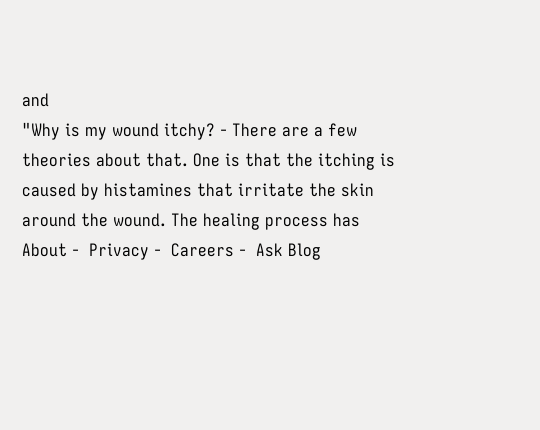and
"Why is my wound itchy? - There are a few theories about that. One is that the itching is caused by histamines that irritate the skin around the wound. The healing process has
About -  Privacy -  Careers -  Ask Blog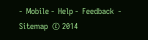-  Mobile -  Help -  Feedback  -  Sitemap  © 2014